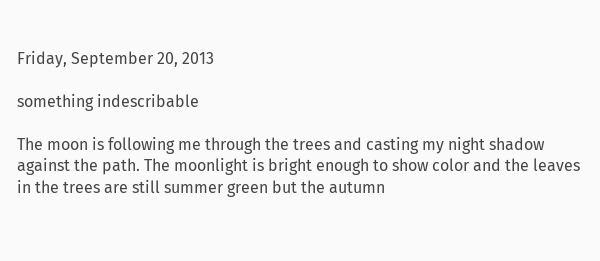Friday, September 20, 2013

something indescribable

The moon is following me through the trees and casting my night shadow against the path. The moonlight is bright enough to show color and the leaves in the trees are still summer green but the autumn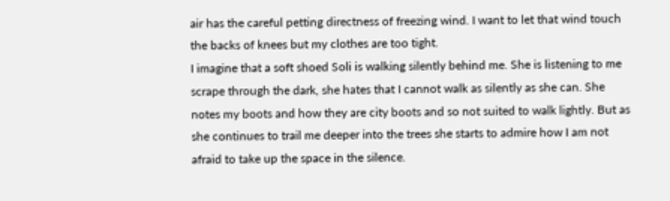air has the careful petting directness of freezing wind. I want to let that wind touch the backs of knees but my clothes are too tight.
I imagine that a soft shoed Soli is walking silently behind me. She is listening to me scrape through the dark, she hates that I cannot walk as silently as she can. She notes my boots and how they are city boots and so not suited to walk lightly. But as she continues to trail me deeper into the trees she starts to admire how I am not afraid to take up the space in the silence.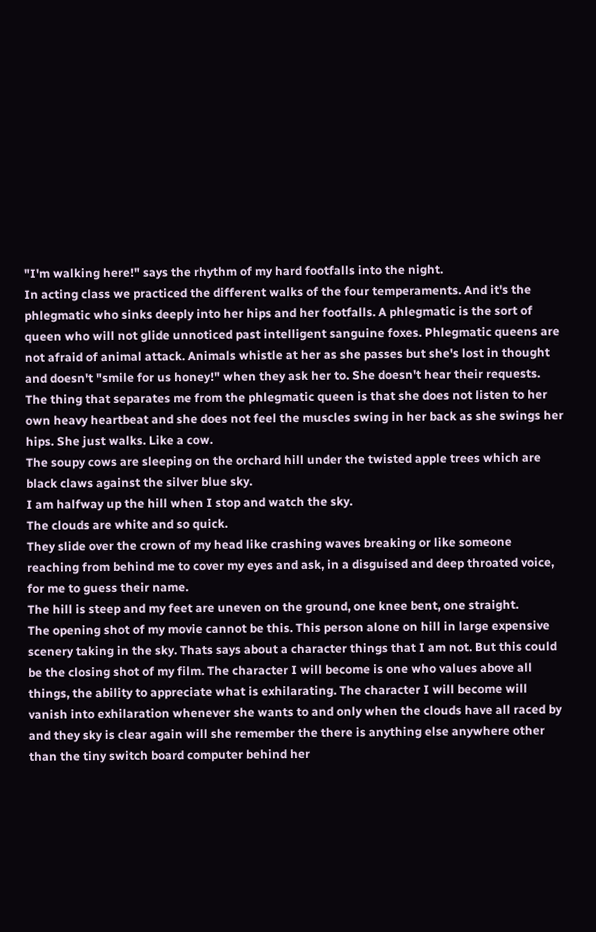"I'm walking here!" says the rhythm of my hard footfalls into the night.
In acting class we practiced the different walks of the four temperaments. And it's the phlegmatic who sinks deeply into her hips and her footfalls. A phlegmatic is the sort of queen who will not glide unnoticed past intelligent sanguine foxes. Phlegmatic queens are not afraid of animal attack. Animals whistle at her as she passes but she's lost in thought and doesn't "smile for us honey!" when they ask her to. She doesn't hear their requests.
The thing that separates me from the phlegmatic queen is that she does not listen to her own heavy heartbeat and she does not feel the muscles swing in her back as she swings her hips. She just walks. Like a cow.
The soupy cows are sleeping on the orchard hill under the twisted apple trees which are black claws against the silver blue sky.
I am halfway up the hill when I stop and watch the sky.
The clouds are white and so quick.
They slide over the crown of my head like crashing waves breaking or like someone reaching from behind me to cover my eyes and ask, in a disguised and deep throated voice, for me to guess their name.
The hill is steep and my feet are uneven on the ground, one knee bent, one straight.
The opening shot of my movie cannot be this. This person alone on hill in large expensive scenery taking in the sky. Thats says about a character things that I am not. But this could be the closing shot of my film. The character I will become is one who values above all things, the ability to appreciate what is exhilarating. The character I will become will vanish into exhilaration whenever she wants to and only when the clouds have all raced by and they sky is clear again will she remember the there is anything else anywhere other than the tiny switch board computer behind her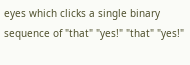eyes which clicks a single binary sequence of "that" "yes!" "that" "yes!"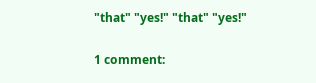"that" "yes!" "that" "yes!"

1 comment: